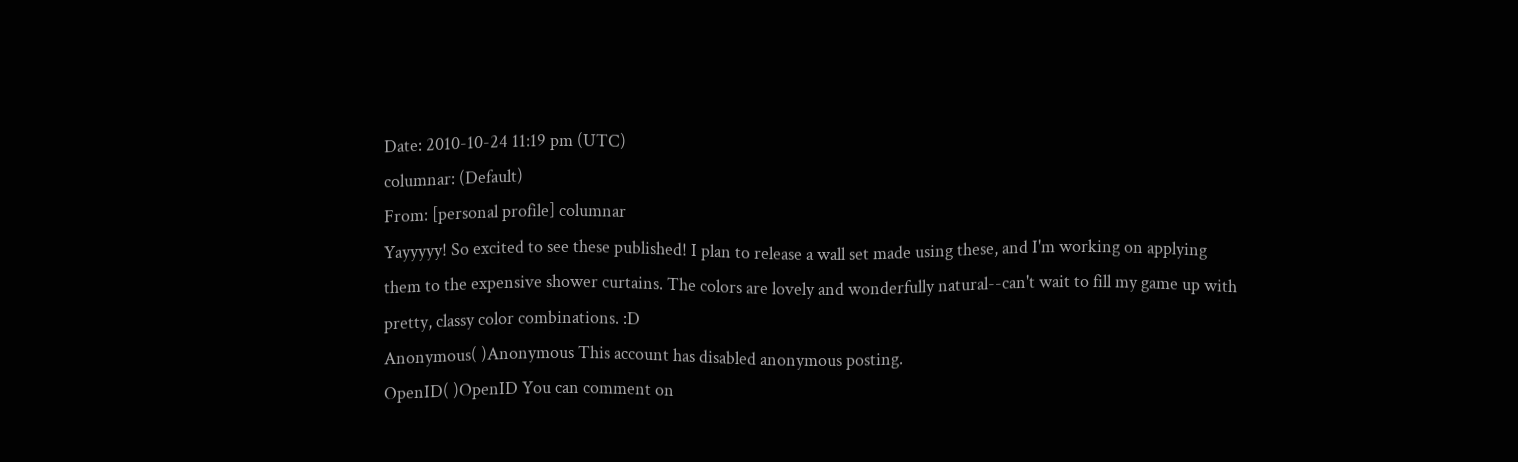Date: 2010-10-24 11:19 pm (UTC)
columnar: (Default)
From: [personal profile] columnar
Yayyyyy! So excited to see these published! I plan to release a wall set made using these, and I'm working on applying them to the expensive shower curtains. The colors are lovely and wonderfully natural--can't wait to fill my game up with pretty, classy color combinations. :D
Anonymous( )Anonymous This account has disabled anonymous posting.
OpenID( )OpenID You can comment on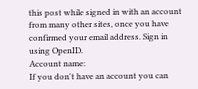this post while signed in with an account from many other sites, once you have confirmed your email address. Sign in using OpenID.
Account name:
If you don't have an account you can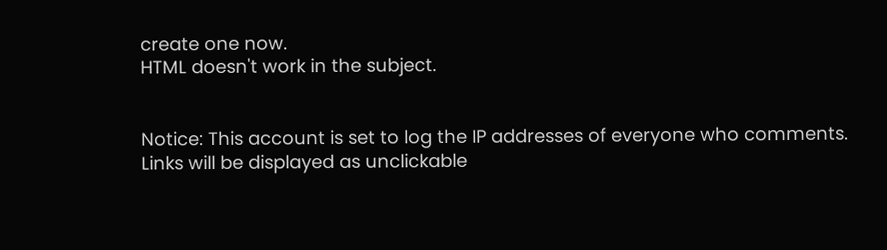create one now.
HTML doesn't work in the subject.


Notice: This account is set to log the IP addresses of everyone who comments.
Links will be displayed as unclickable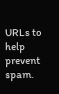URLs to help prevent spam.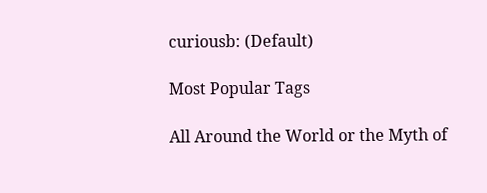curiousb: (Default)

Most Popular Tags

All Around the World or the Myth of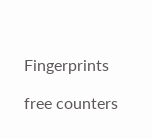Fingerprints

free counters